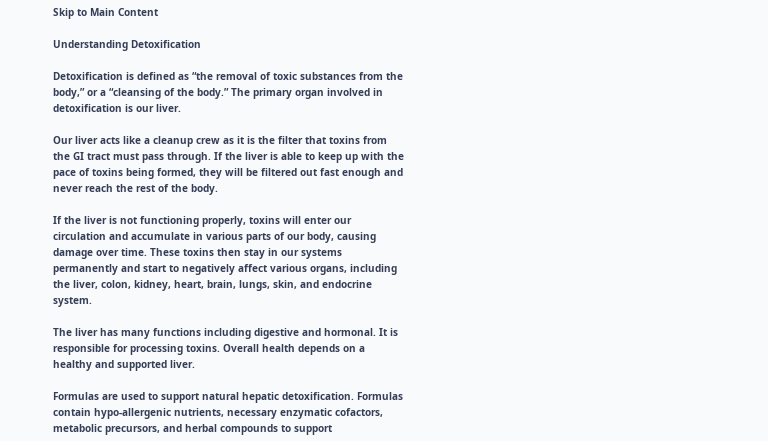Skip to Main Content

Understanding Detoxification

Detoxification is defined as “the removal of toxic substances from the body,” or a “cleansing of the body.” The primary organ involved in detoxification is our liver.

Our liver acts like a cleanup crew as it is the filter that toxins from the GI tract must pass through. If the liver is able to keep up with the pace of toxins being formed, they will be filtered out fast enough and never reach the rest of the body.

If the liver is not functioning properly, toxins will enter our circulation and accumulate in various parts of our body, causing damage over time. These toxins then stay in our systems permanently and start to negatively affect various organs, including the liver, colon, kidney, heart, brain, lungs, skin, and endocrine system.

The liver has many functions including digestive and hormonal. It is responsible for processing toxins. Overall health depends on a healthy and supported liver.

Formulas are used to support natural hepatic detoxification. Formulas contain hypo-allergenic nutrients, necessary enzymatic cofactors, metabolic precursors, and herbal compounds to support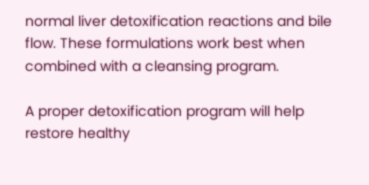normal liver detoxification reactions and bile flow. These formulations work best when combined with a cleansing program.

A proper detoxification program will help restore healthy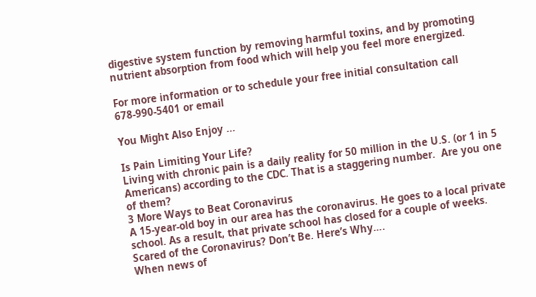digestive system function by removing harmful toxins, and by promoting nutrient absorption from food which will help you feel more energized.

For more information or to schedule your free initial consultation call 678-990-5401 or email

You Might Also Enjoy ...

Is Pain Limiting Your Life?
Living with chronic pain is a daily reality for 50 million in the U.S. (or 1 in 5 Americans) according to the CDC. That is a staggering number.  Are you one of them?
3 More Ways to Beat Coronavirus
A 15-year-old boy in our area has the coronavirus. He goes to a local private school. As a result, that private school has closed for a couple of weeks.
Scared of the Coronavirus? Don’t Be. Here’s Why….
When news of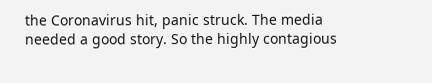the Coronavirus hit, panic struck. The media needed a good story. So the highly contagious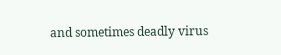and sometimes deadly virus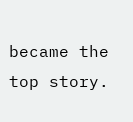became the top story.